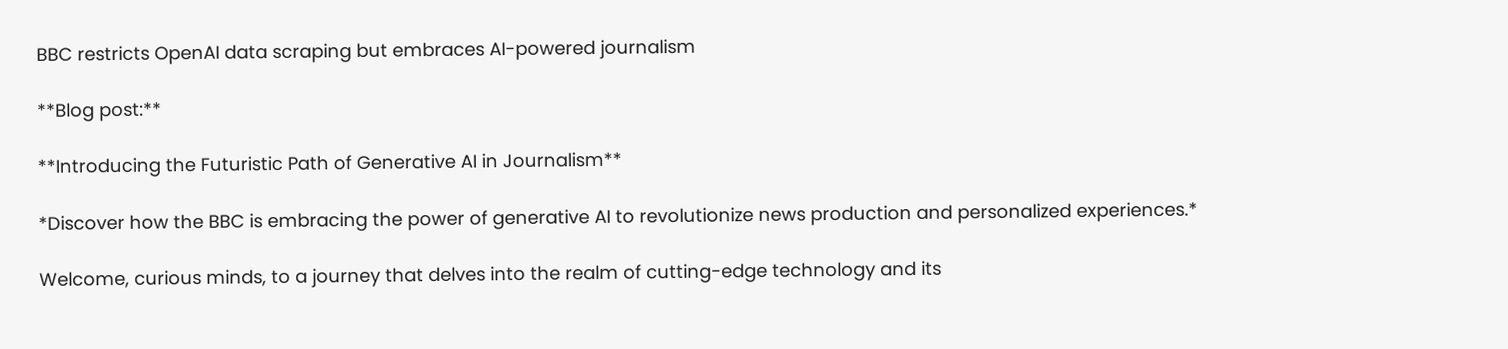BBC restricts OpenAI data scraping but embraces AI-powered journalism

**Blog post:**

**Introducing the Futuristic Path of Generative AI in Journalism**

*Discover how the BBC is embracing the power of generative AI to revolutionize news production and personalized experiences.*

Welcome, curious minds, to a journey that delves into the realm of cutting-edge technology and its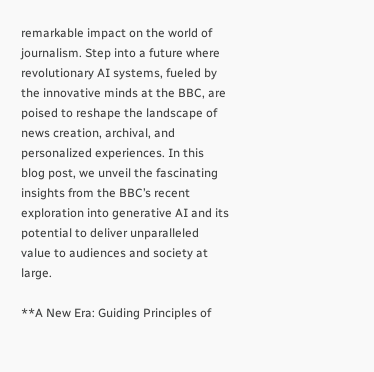remarkable impact on the world of journalism. Step into a future where revolutionary AI systems, fueled by the innovative minds at the BBC, are poised to reshape the landscape of news creation, archival, and personalized experiences. In this blog post, we unveil the fascinating insights from the BBC’s recent exploration into generative AI and its potential to deliver unparalleled value to audiences and society at large.

**A New Era: Guiding Principles of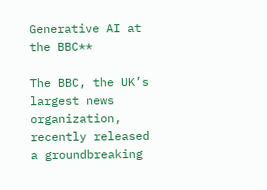Generative AI at the BBC**

The BBC, the UK’s largest news organization, recently released a groundbreaking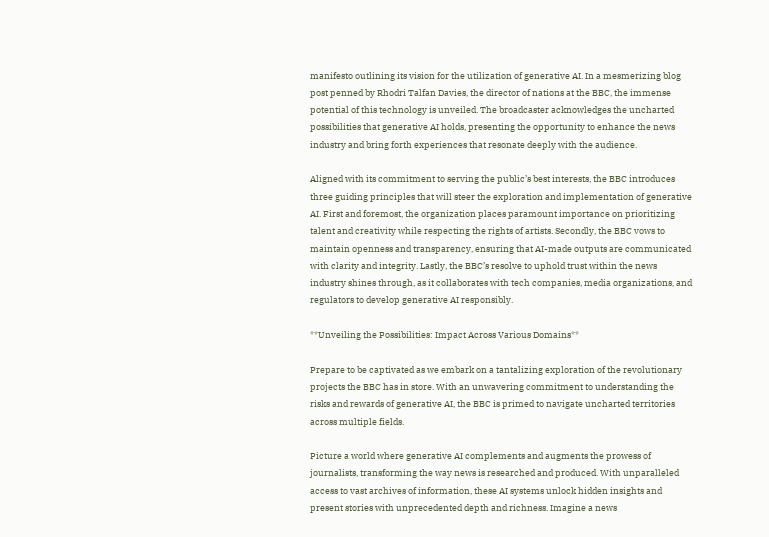manifesto outlining its vision for the utilization of generative AI. In a mesmerizing blog post penned by Rhodri Talfan Davies, the director of nations at the BBC, the immense potential of this technology is unveiled. The broadcaster acknowledges the uncharted possibilities that generative AI holds, presenting the opportunity to enhance the news industry and bring forth experiences that resonate deeply with the audience.

Aligned with its commitment to serving the public’s best interests, the BBC introduces three guiding principles that will steer the exploration and implementation of generative AI. First and foremost, the organization places paramount importance on prioritizing talent and creativity while respecting the rights of artists. Secondly, the BBC vows to maintain openness and transparency, ensuring that AI-made outputs are communicated with clarity and integrity. Lastly, the BBC’s resolve to uphold trust within the news industry shines through, as it collaborates with tech companies, media organizations, and regulators to develop generative AI responsibly.

**Unveiling the Possibilities: Impact Across Various Domains**

Prepare to be captivated as we embark on a tantalizing exploration of the revolutionary projects the BBC has in store. With an unwavering commitment to understanding the risks and rewards of generative AI, the BBC is primed to navigate uncharted territories across multiple fields.

Picture a world where generative AI complements and augments the prowess of journalists, transforming the way news is researched and produced. With unparalleled access to vast archives of information, these AI systems unlock hidden insights and present stories with unprecedented depth and richness. Imagine a news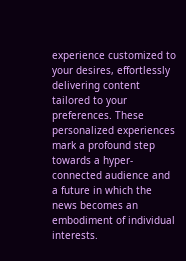experience customized to your desires, effortlessly delivering content tailored to your preferences. These personalized experiences mark a profound step towards a hyper-connected audience and a future in which the news becomes an embodiment of individual interests.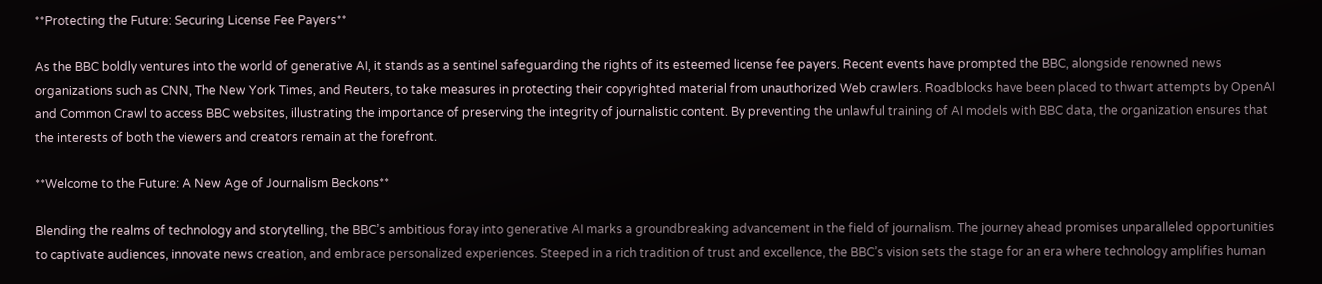**Protecting the Future: Securing License Fee Payers**

As the BBC boldly ventures into the world of generative AI, it stands as a sentinel safeguarding the rights of its esteemed license fee payers. Recent events have prompted the BBC, alongside renowned news organizations such as CNN, The New York Times, and Reuters, to take measures in protecting their copyrighted material from unauthorized Web crawlers. Roadblocks have been placed to thwart attempts by OpenAI and Common Crawl to access BBC websites, illustrating the importance of preserving the integrity of journalistic content. By preventing the unlawful training of AI models with BBC data, the organization ensures that the interests of both the viewers and creators remain at the forefront.

**Welcome to the Future: A New Age of Journalism Beckons**

Blending the realms of technology and storytelling, the BBC’s ambitious foray into generative AI marks a groundbreaking advancement in the field of journalism. The journey ahead promises unparalleled opportunities to captivate audiences, innovate news creation, and embrace personalized experiences. Steeped in a rich tradition of trust and excellence, the BBC’s vision sets the stage for an era where technology amplifies human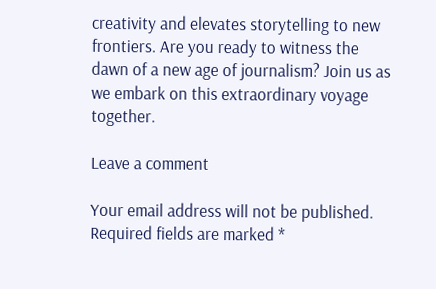creativity and elevates storytelling to new frontiers. Are you ready to witness the dawn of a new age of journalism? Join us as we embark on this extraordinary voyage together.

Leave a comment

Your email address will not be published. Required fields are marked *